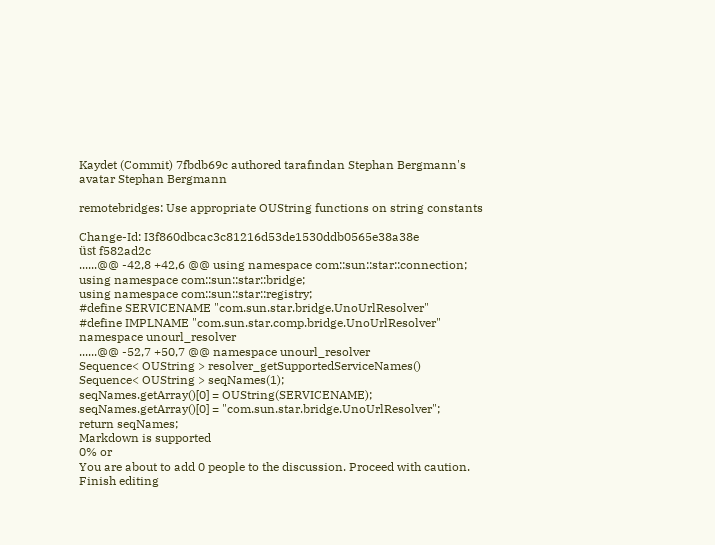Kaydet (Commit) 7fbdb69c authored tarafından Stephan Bergmann's avatar Stephan Bergmann

remotebridges: Use appropriate OUString functions on string constants

Change-Id: I3f860dbcac3c81216d53de1530ddb0565e38a38e
üst f582ad2c
......@@ -42,8 +42,6 @@ using namespace com::sun::star::connection;
using namespace com::sun::star::bridge;
using namespace com::sun::star::registry;
#define SERVICENAME "com.sun.star.bridge.UnoUrlResolver"
#define IMPLNAME "com.sun.star.comp.bridge.UnoUrlResolver"
namespace unourl_resolver
......@@ -52,7 +50,7 @@ namespace unourl_resolver
Sequence< OUString > resolver_getSupportedServiceNames()
Sequence< OUString > seqNames(1);
seqNames.getArray()[0] = OUString(SERVICENAME);
seqNames.getArray()[0] = "com.sun.star.bridge.UnoUrlResolver";
return seqNames;
Markdown is supported
0% or
You are about to add 0 people to the discussion. Proceed with caution.
Finish editing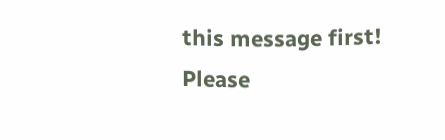this message first!
Please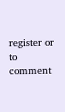register or to comment